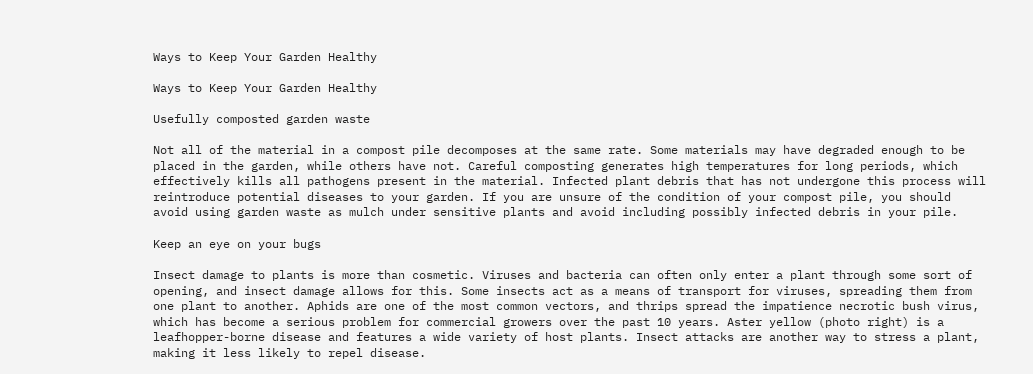Ways to Keep Your Garden Healthy

Ways to Keep Your Garden Healthy

Usefully composted garden waste

Not all of the material in a compost pile decomposes at the same rate. Some materials may have degraded enough to be placed in the garden, while others have not. Careful composting generates high temperatures for long periods, which effectively kills all pathogens present in the material. Infected plant debris that has not undergone this process will reintroduce potential diseases to your garden. If you are unsure of the condition of your compost pile, you should avoid using garden waste as mulch under sensitive plants and avoid including possibly infected debris in your pile.

Keep an eye on your bugs

Insect damage to plants is more than cosmetic. Viruses and bacteria can often only enter a plant through some sort of opening, and insect damage allows for this. Some insects act as a means of transport for viruses, spreading them from one plant to another. Aphids are one of the most common vectors, and thrips spread the impatience necrotic bush virus, which has become a serious problem for commercial growers over the past 10 years. Aster yellow (photo right) is a leafhopper-borne disease and features a wide variety of host plants. Insect attacks are another way to stress a plant, making it less likely to repel disease.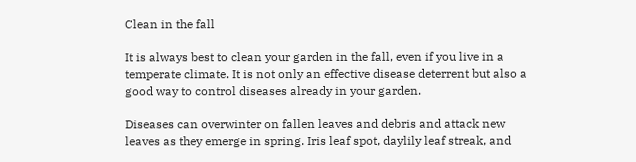Clean in the fall

It is always best to clean your garden in the fall, even if you live in a temperate climate. It is not only an effective disease deterrent but also a good way to control diseases already in your garden.

Diseases can overwinter on fallen leaves and debris and attack new leaves as they emerge in spring. Iris leaf spot, daylily leaf streak, and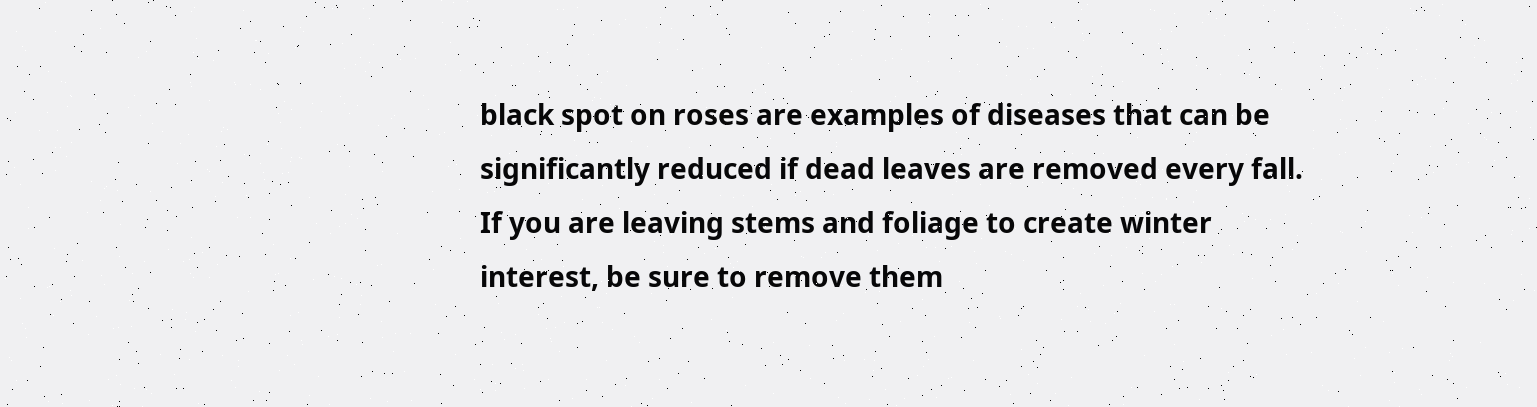black spot on roses are examples of diseases that can be significantly reduced if dead leaves are removed every fall. If you are leaving stems and foliage to create winter interest, be sure to remove them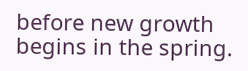before new growth begins in the spring.